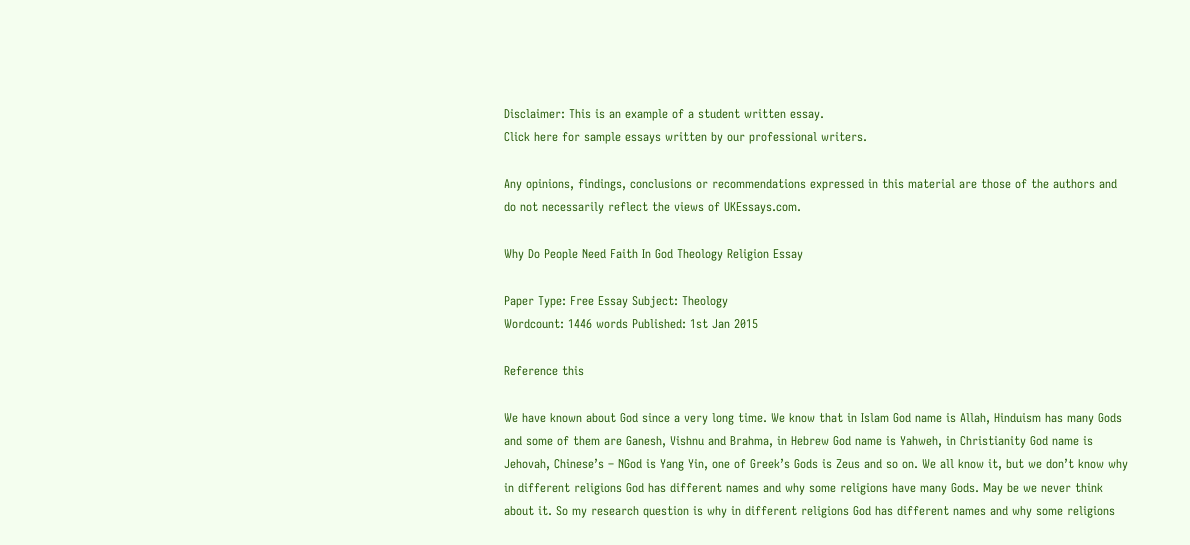Disclaimer: This is an example of a student written essay.
Click here for sample essays written by our professional writers.

Any opinions, findings, conclusions or recommendations expressed in this material are those of the authors and do not necessarily reflect the views of UKEssays.com.

Why Do People Need Faith In God Theology Religion Essay

Paper Type: Free Essay Subject: Theology
Wordcount: 1446 words Published: 1st Jan 2015

Reference this

We have known about God since a very long time. We know that in Islam God name is Allah, Hinduism has many Gods and some of them are Ganesh, Vishnu and Brahma, in Hebrew God name is Yahweh, in Christianity God name is Jehovah, Chinese’s – NGod is Yang Yin, one of Greek’s Gods is Zeus and so on. We all know it, but we don’t know why in different religions God has different names and why some religions have many Gods. May be we never think about it. So my research question is why in different religions God has different names and why some religions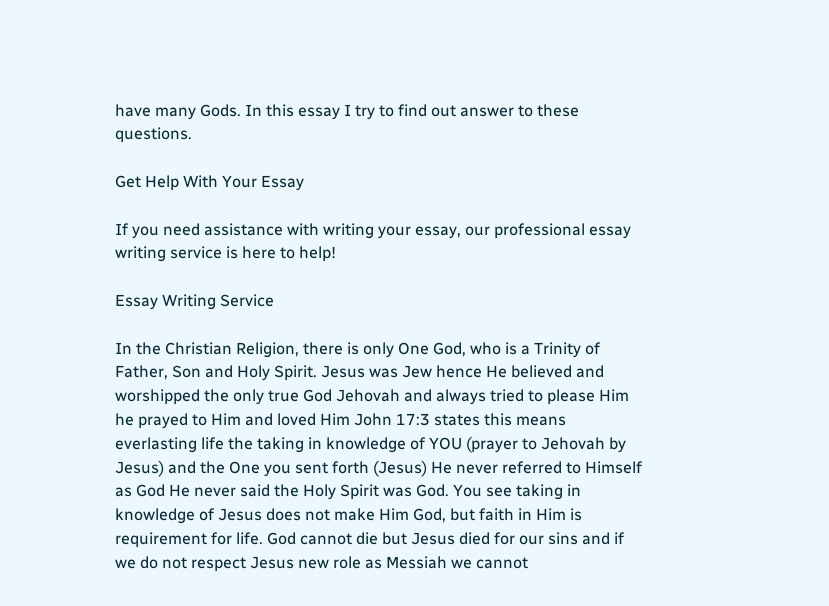have many Gods. In this essay I try to find out answer to these questions.

Get Help With Your Essay

If you need assistance with writing your essay, our professional essay writing service is here to help!

Essay Writing Service

In the Christian Religion, there is only One God, who is a Trinity of Father, Son and Holy Spirit. Jesus was Jew hence He believed and worshipped the only true God Jehovah and always tried to please Him he prayed to Him and loved Him John 17:3 states this means everlasting life the taking in knowledge of YOU (prayer to Jehovah by Jesus) and the One you sent forth (Jesus) He never referred to Himself as God He never said the Holy Spirit was God. You see taking in knowledge of Jesus does not make Him God, but faith in Him is requirement for life. God cannot die but Jesus died for our sins and if we do not respect Jesus new role as Messiah we cannot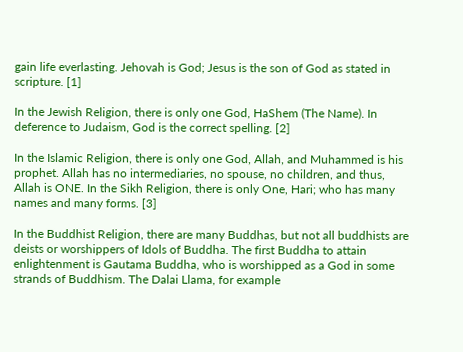gain life everlasting. Jehovah is God; Jesus is the son of God as stated in scripture. [1]

In the Jewish Religion, there is only one God, HaShem (The Name). In deference to Judaism, God is the correct spelling. [2]

In the Islamic Religion, there is only one God, Allah, and Muhammed is his prophet. Allah has no intermediaries, no spouse, no children, and thus, Allah is ONE. In the Sikh Religion, there is only One, Hari; who has many names and many forms. [3]

In the Buddhist Religion, there are many Buddhas, but not all buddhists are deists or worshippers of Idols of Buddha. The first Buddha to attain enlightenment is Gautama Buddha, who is worshipped as a God in some strands of Buddhism. The Dalai Llama, for example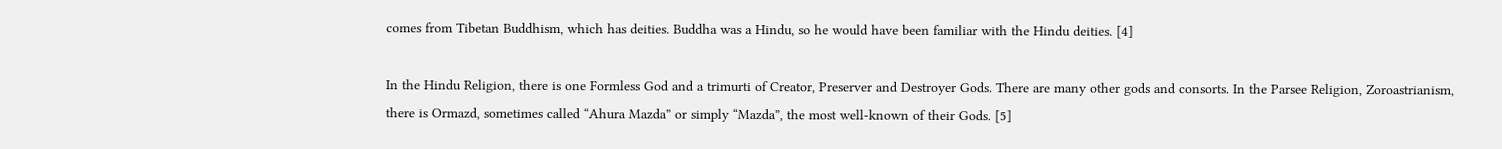comes from Tibetan Buddhism, which has deities. Buddha was a Hindu, so he would have been familiar with the Hindu deities. [4]

In the Hindu Religion, there is one Formless God and a trimurti of Creator, Preserver and Destroyer Gods. There are many other gods and consorts. In the Parsee Religion, Zoroastrianism, there is Ormazd, sometimes called “Ahura Mazda” or simply “Mazda”, the most well-known of their Gods. [5]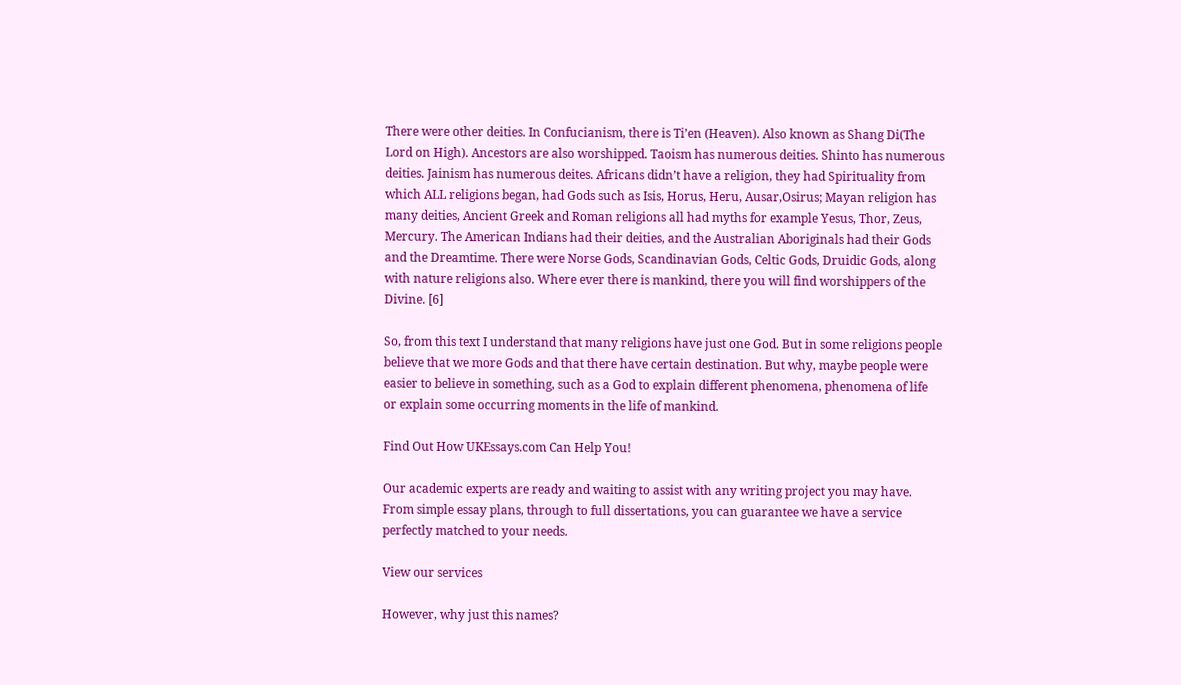There were other deities. In Confucianism, there is Ti’en (Heaven). Also known as Shang Di(The Lord on High). Ancestors are also worshipped. Taoism has numerous deities. Shinto has numerous deities. Jainism has numerous deites. Africans didn’t have a religion, they had Spirituality from which ALL religions began, had Gods such as Isis, Horus, Heru, Ausar,Osirus; Mayan religion has many deities, Ancient Greek and Roman religions all had myths for example Yesus, Thor, Zeus, Mercury. The American Indians had their deities, and the Australian Aboriginals had their Gods and the Dreamtime. There were Norse Gods, Scandinavian Gods, Celtic Gods, Druidic Gods, along with nature religions also. Where ever there is mankind, there you will find worshippers of the Divine. [6]

So, from this text I understand that many religions have just one God. But in some religions people believe that we more Gods and that there have certain destination. But why, maybe people were easier to believe in something, such as a God to explain different phenomena, phenomena of life or explain some occurring moments in the life of mankind.

Find Out How UKEssays.com Can Help You!

Our academic experts are ready and waiting to assist with any writing project you may have. From simple essay plans, through to full dissertations, you can guarantee we have a service perfectly matched to your needs.

View our services

However, why just this names?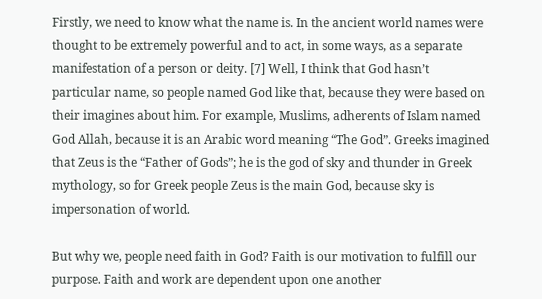Firstly, we need to know what the name is. In the ancient world names were thought to be extremely powerful and to act, in some ways, as a separate manifestation of a person or deity. [7] Well, I think that God hasn’t particular name, so people named God like that, because they were based on their imagines about him. For example, Muslims, adherents of Islam named God Allah, because it is an Arabic word meaning “The God”. Greeks imagined that Zeus is the “Father of Gods”; he is the god of sky and thunder in Greek mythology, so for Greek people Zeus is the main God, because sky is impersonation of world.

But why we, people need faith in God? Faith is our motivation to fulfill our purpose. Faith and work are dependent upon one another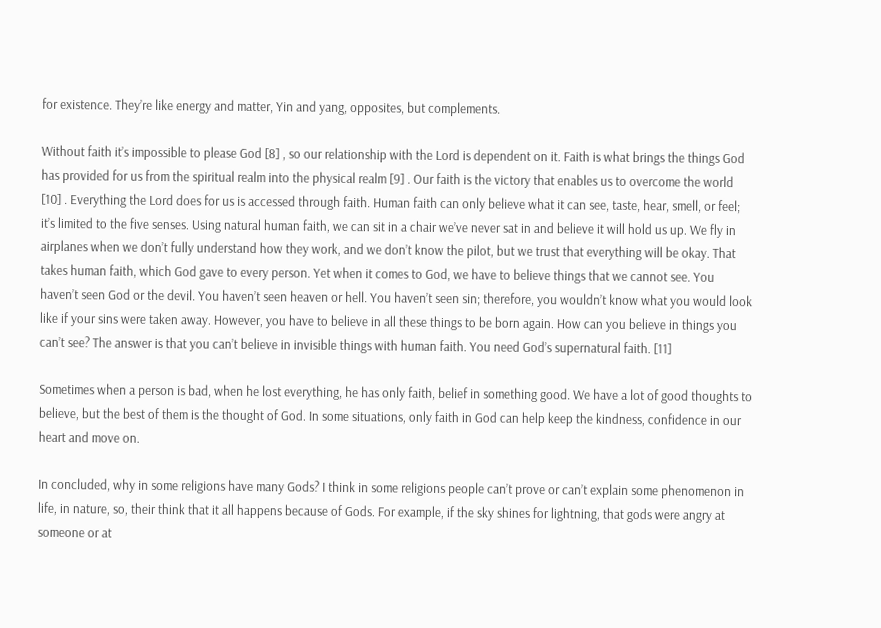for existence. They’re like energy and matter, Yin and yang, opposites, but complements.

Without faith it’s impossible to please God [8] , so our relationship with the Lord is dependent on it. Faith is what brings the things God has provided for us from the spiritual realm into the physical realm [9] . Our faith is the victory that enables us to overcome the world [10] . Everything the Lord does for us is accessed through faith. Human faith can only believe what it can see, taste, hear, smell, or feel; it’s limited to the five senses. Using natural human faith, we can sit in a chair we’ve never sat in and believe it will hold us up. We fly in airplanes when we don’t fully understand how they work, and we don’t know the pilot, but we trust that everything will be okay. That takes human faith, which God gave to every person. Yet when it comes to God, we have to believe things that we cannot see. You haven’t seen God or the devil. You haven’t seen heaven or hell. You haven’t seen sin; therefore, you wouldn’t know what you would look like if your sins were taken away. However, you have to believe in all these things to be born again. How can you believe in things you can’t see? The answer is that you can’t believe in invisible things with human faith. You need God’s supernatural faith. [11]

Sometimes when a person is bad, when he lost everything, he has only faith, belief in something good. We have a lot of good thoughts to believe, but the best of them is the thought of God. In some situations, only faith in God can help keep the kindness, confidence in our heart and move on.

In concluded, why in some religions have many Gods? I think in some religions people can’t prove or can’t explain some phenomenon in life, in nature, so, their think that it all happens because of Gods. For example, if the sky shines for lightning, that gods were angry at someone or at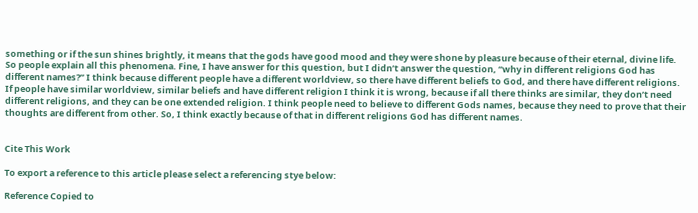something or if the sun shines brightly, it means that the gods have good mood and they were shone by pleasure because of their eternal, divine life. So people explain all this phenomena. Fine, I have answer for this question, but I didn’t answer the question, “why in different religions God has different names?” I think because different people have a different worldview, so there have different beliefs to God, and there have different religions. If people have similar worldview, similar beliefs and have different religion I think it is wrong, because if all there thinks are similar, they don’t need different religions, and they can be one extended religion. I think people need to believe to different Gods names, because they need to prove that their thoughts are different from other. So, I think exactly because of that in different religions God has different names.


Cite This Work

To export a reference to this article please select a referencing stye below:

Reference Copied to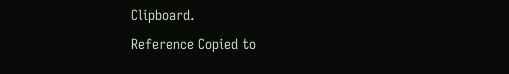Clipboard.
Reference Copied to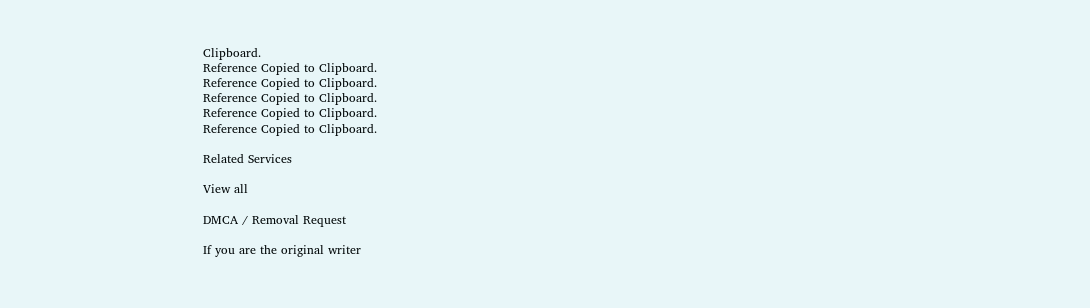Clipboard.
Reference Copied to Clipboard.
Reference Copied to Clipboard.
Reference Copied to Clipboard.
Reference Copied to Clipboard.
Reference Copied to Clipboard.

Related Services

View all

DMCA / Removal Request

If you are the original writer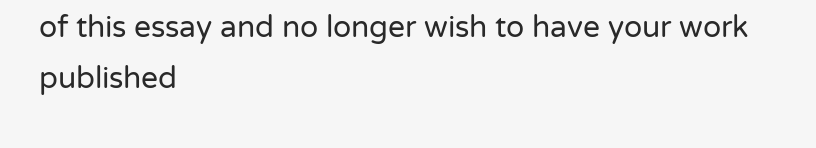of this essay and no longer wish to have your work published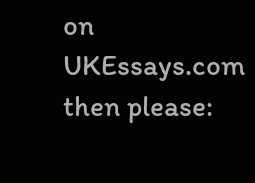on UKEssays.com then please: